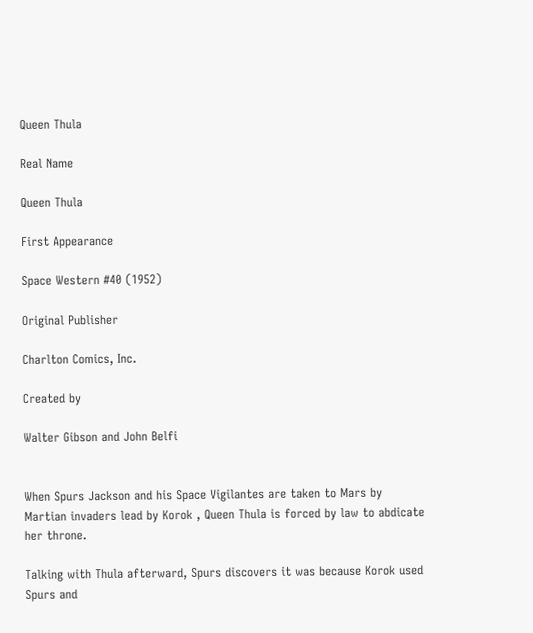Queen Thula

Real Name

Queen Thula

First Appearance

Space Western #40 (1952)

Original Publisher

Charlton Comics, Inc.

Created by

Walter Gibson and John Belfi


When Spurs Jackson and his Space Vigilantes are taken to Mars by Martian invaders lead by Korok , Queen Thula is forced by law to abdicate her throne.

Talking with Thula afterward, Spurs discovers it was because Korok used Spurs and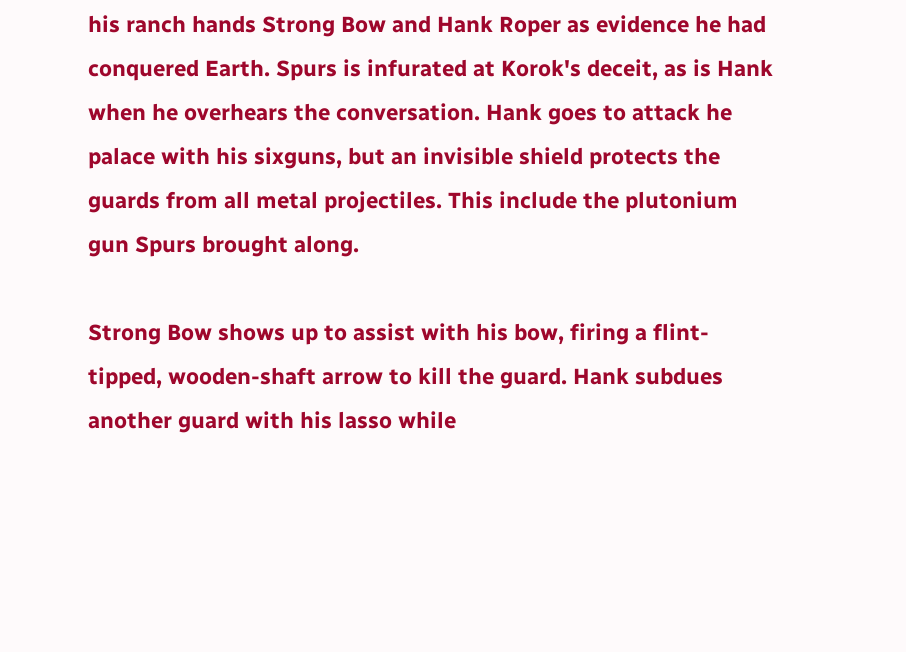his ranch hands Strong Bow and Hank Roper as evidence he had conquered Earth. Spurs is infurated at Korok's deceit, as is Hank when he overhears the conversation. Hank goes to attack he palace with his sixguns, but an invisible shield protects the guards from all metal projectiles. This include the plutonium gun Spurs brought along.

Strong Bow shows up to assist with his bow, firing a flint-tipped, wooden-shaft arrow to kill the guard. Hank subdues another guard with his lasso while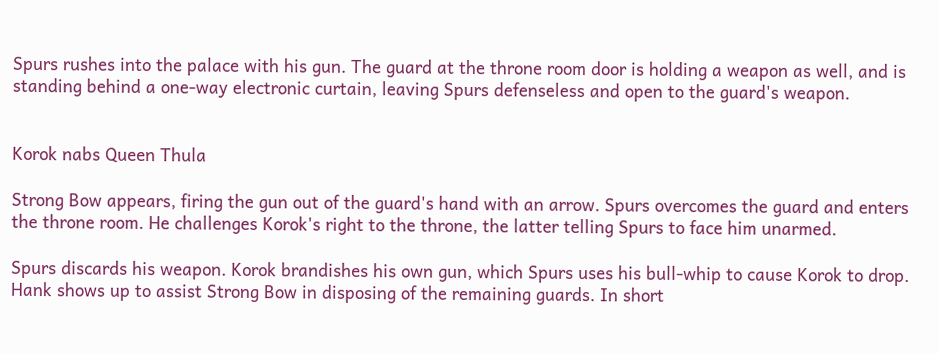Spurs rushes into the palace with his gun. The guard at the throne room door is holding a weapon as well, and is standing behind a one-way electronic curtain, leaving Spurs defenseless and open to the guard's weapon.


Korok nabs Queen Thula

Strong Bow appears, firing the gun out of the guard's hand with an arrow. Spurs overcomes the guard and enters the throne room. He challenges Korok's right to the throne, the latter telling Spurs to face him unarmed.

Spurs discards his weapon. Korok brandishes his own gun, which Spurs uses his bull-whip to cause Korok to drop. Hank shows up to assist Strong Bow in disposing of the remaining guards. In short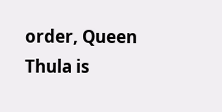order, Queen Thula is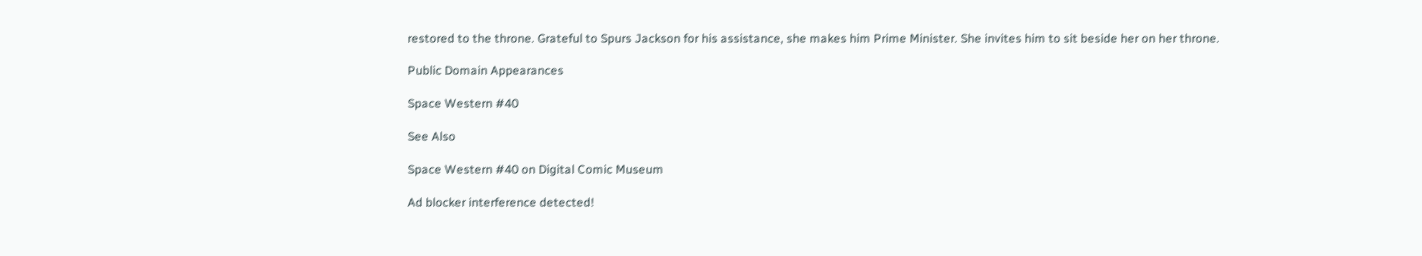restored to the throne. Grateful to Spurs Jackson for his assistance, she makes him Prime Minister. She invites him to sit beside her on her throne.

Public Domain Appearances

Space Western #40

See Also

Space Western #40 on Digital Comic Museum

Ad blocker interference detected!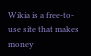Wikia is a free-to-use site that makes money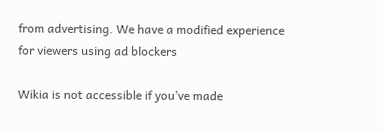from advertising. We have a modified experience for viewers using ad blockers

Wikia is not accessible if you’ve made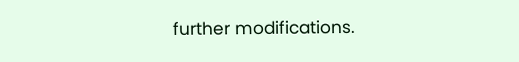further modifications.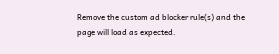Remove the custom ad blocker rule(s) and the page will load as expected.